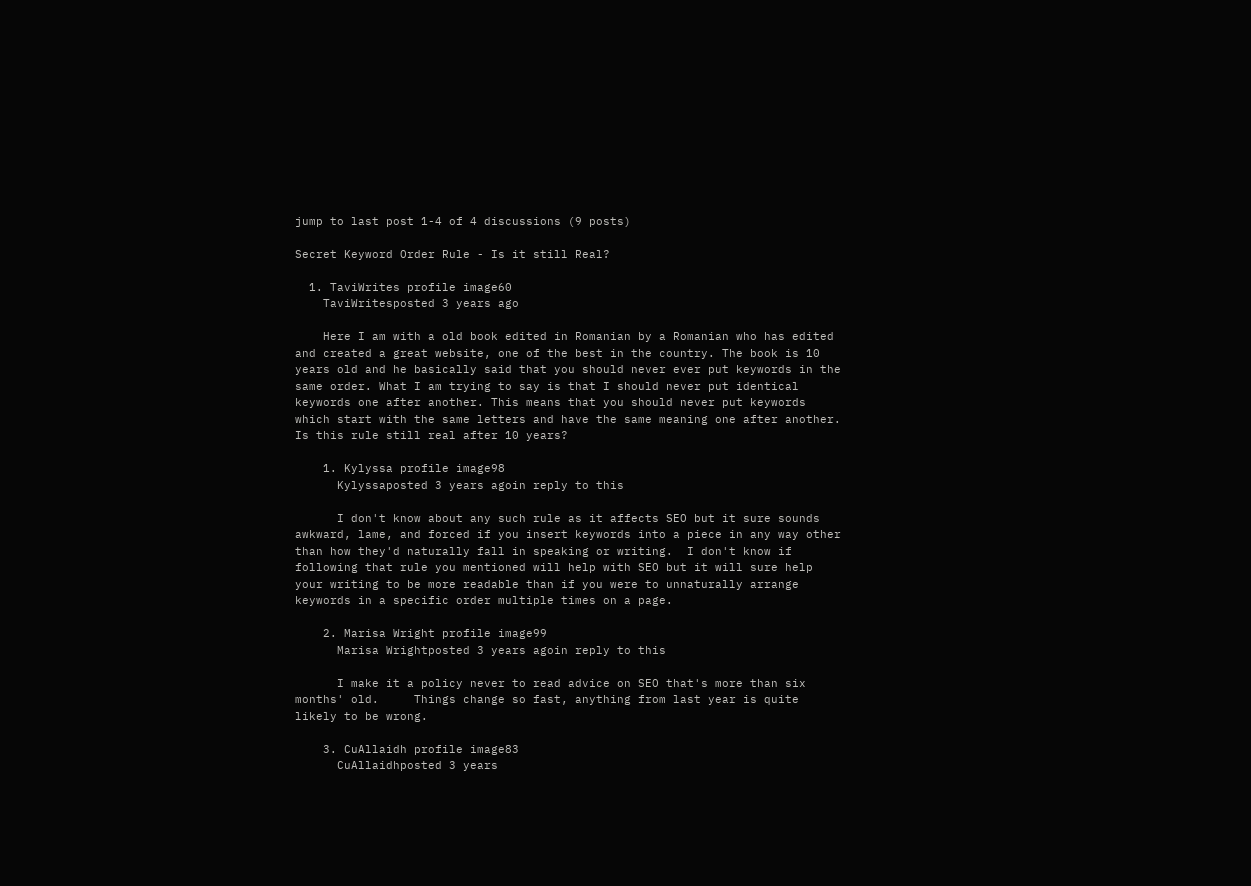jump to last post 1-4 of 4 discussions (9 posts)

Secret Keyword Order Rule - Is it still Real?

  1. TaviWrites profile image60
    TaviWritesposted 3 years ago

    Here I am with a old book edited in Romanian by a Romanian who has edited and created a great website, one of the best in the country. The book is 10 years old and he basically said that you should never ever put keywords in the same order. What I am trying to say is that I should never put identical keywords one after another. This means that you should never put keywords which start with the same letters and have the same meaning one after another. Is this rule still real after 10 years?

    1. Kylyssa profile image98
      Kylyssaposted 3 years agoin reply to this

      I don't know about any such rule as it affects SEO but it sure sounds awkward, lame, and forced if you insert keywords into a piece in any way other than how they'd naturally fall in speaking or writing.  I don't know if following that rule you mentioned will help with SEO but it will sure help your writing to be more readable than if you were to unnaturally arrange keywords in a specific order multiple times on a page.

    2. Marisa Wright profile image99
      Marisa Wrightposted 3 years agoin reply to this

      I make it a policy never to read advice on SEO that's more than six months' old.     Things change so fast, anything from last year is quite likely to be wrong.

    3. CuAllaidh profile image83
      CuAllaidhposted 3 years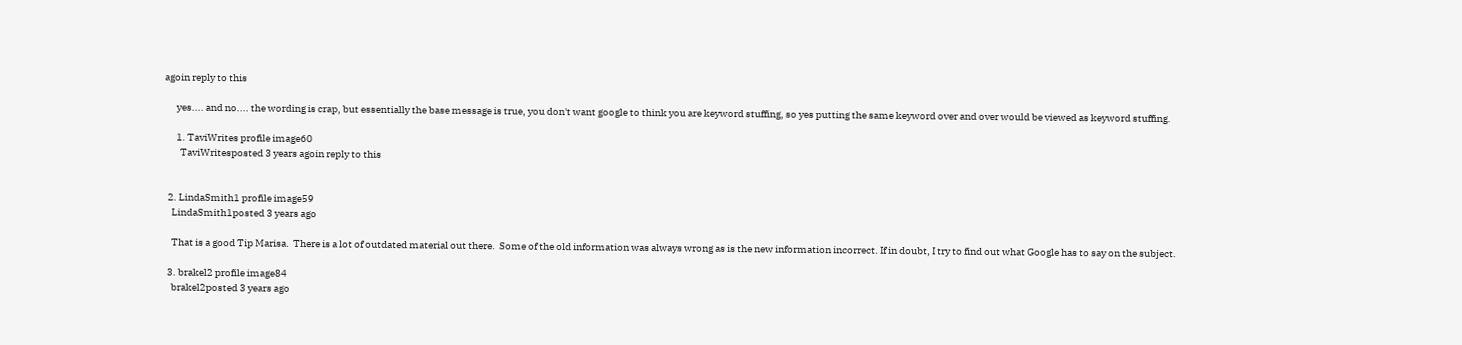agoin reply to this

      yes.... and no.... the wording is crap, but essentially the base message is true, you don't want google to think you are keyword stuffing, so yes putting the same keyword over and over would be viewed as keyword stuffing.

      1. TaviWrites profile image60
        TaviWritesposted 3 years agoin reply to this


  2. LindaSmith1 profile image59
    LindaSmith1posted 3 years ago

    That is a good Tip Marisa.  There is a lot of outdated material out there.  Some of the old information was always wrong as is the new information incorrect. If in doubt, I try to find out what Google has to say on the subject.

  3. brakel2 profile image84
    brakel2posted 3 years ago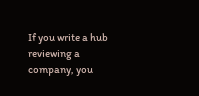If you write a hub reviewing a company, you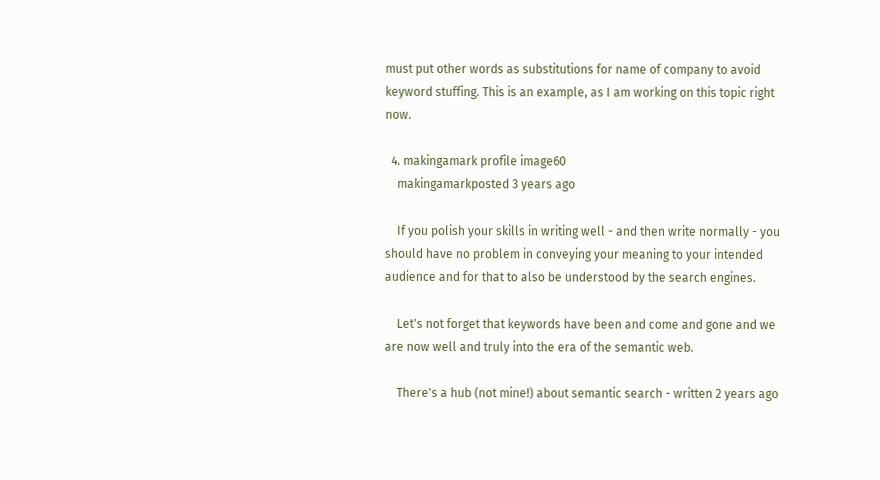must put other words as substitutions for name of company to avoid keyword stuffing. This is an example, as I am working on this topic right now.

  4. makingamark profile image60
    makingamarkposted 3 years ago

    If you polish your skills in writing well - and then write normally - you should have no problem in conveying your meaning to your intended audience and for that to also be understood by the search engines.

    Let's not forget that keywords have been and come and gone and we are now well and truly into the era of the semantic web.

    There's a hub (not mine!) about semantic search - written 2 years ago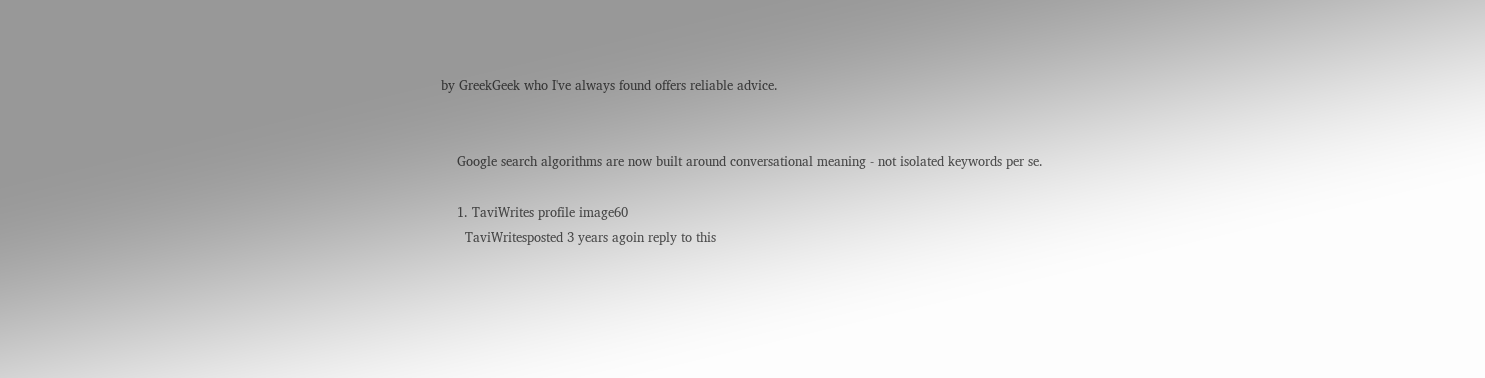by GreekGeek who I've always found offers reliable advice.


    Google search algorithms are now built around conversational meaning - not isolated keywords per se.

    1. TaviWrites profile image60
      TaviWritesposted 3 years agoin reply to this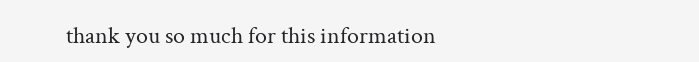thank you so much for this information